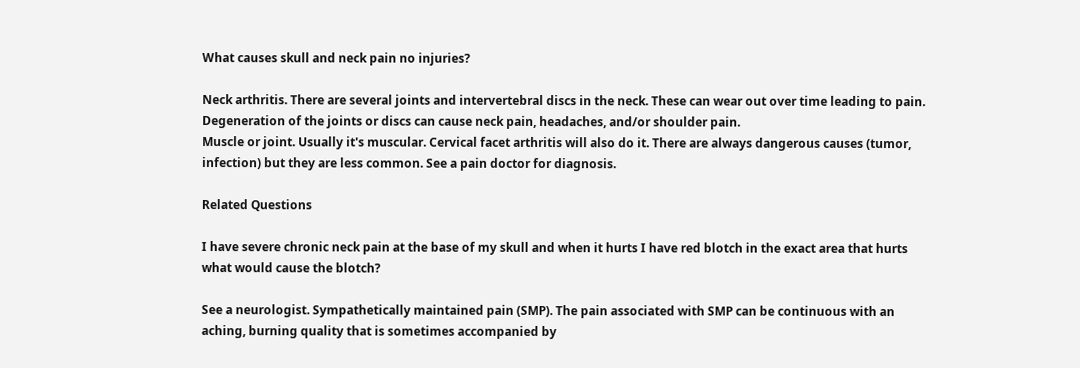What causes skull and neck pain no injuries?

Neck arthritis. There are several joints and intervertebral discs in the neck. These can wear out over time leading to pain. Degeneration of the joints or discs can cause neck pain, headaches, and/or shoulder pain.
Muscle or joint. Usually it's muscular. Cervical facet arthritis will also do it. There are always dangerous causes (tumor, infection) but they are less common. See a pain doctor for diagnosis.

Related Questions

I have severe chronic neck pain at the base of my skull and when it hurts I have red blotch in the exact area that hurts what would cause the blotch?

See a neurologist. Sympathetically maintained pain (SMP). The pain associated with SMP can be continuous with an aching, burning quality that is sometimes accompanied by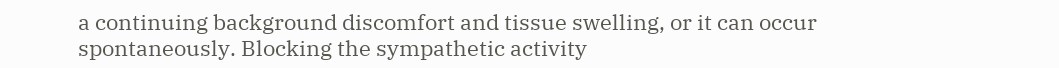a continuing background discomfort and tissue swelling, or it can occur spontaneously. Blocking the sympathetic activity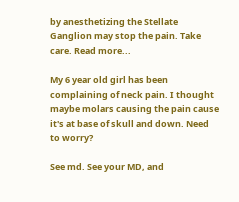by anesthetizing the Stellate Ganglion may stop the pain. Take care. Read more...

My 6 year old girl has been complaining of neck pain. I thought maybe molars causing the pain cause it's at base of skull and down. Need to worry?

See md. See your MD, and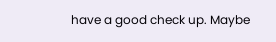have a good check up. Maybe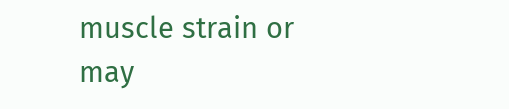muscle strain or may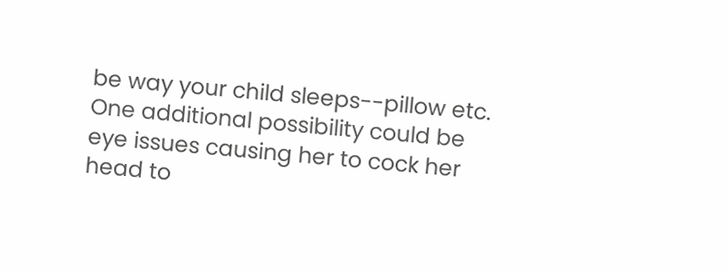be way your child sleeps--pillow etc. One additional possibility could be eye issues causing her to cock her head to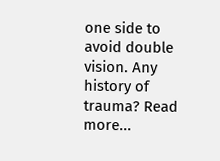one side to avoid double vision. Any history of trauma? Read more...